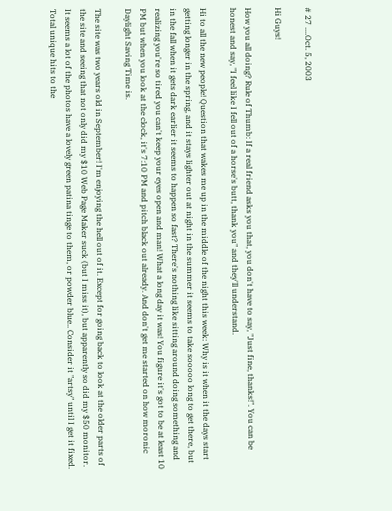# 27 ....Oct. 5, 2003

Hi Guys!

How you all doing? Rule of Thumb: If a real friend asks you that, you don't have to say, "Just fine, thanks!". You can be honest and say, "I feel like I fell out of a horse's butt, thank you" and they'll understand.

Hi to all the new people! Question that wakes me up in the middle of the night this week: Why is it when it the days start getting longer in the spring, and it stays lighter out at night in the summer it seems to take sooooo long to get there, but in the fall when it gets dark earlier it seems to happen so fast? There's nothing like sitting around doing something and realizing you're so tired you can't keep your eyes open and man! What a long day it was! You figure it's got to be at least 10 PM but when you look at the clock, it's 7:10 PM and pitch black out already. And don't get me started on how moronic Daylight Saving Time is.

The site was two years old in September! I'm enjoying the hell out of it. Except for going back to look at the older parts of the site and seeing that not only did my $10 Web Page Maker suck (but I miss it), but apparently so did my $50 monitor. It seems a lot of the photos have a lovely green patina tinge to them, or powder blue.. Consider it "artsy" until I get it fixed. Total unique hits to the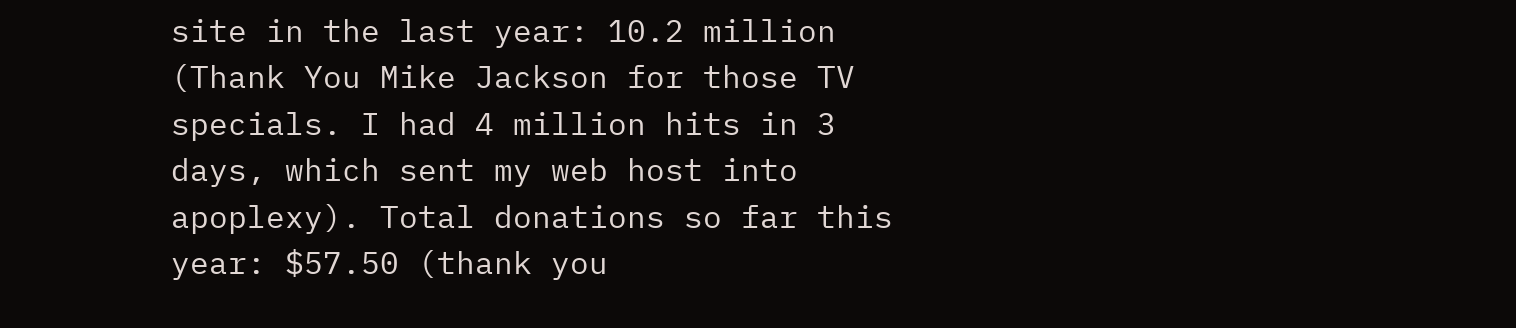site in the last year: 10.2 million (Thank You Mike Jackson for those TV specials. I had 4 million hits in 3 days, which sent my web host into apoplexy). Total donations so far this year: $57.50 (thank you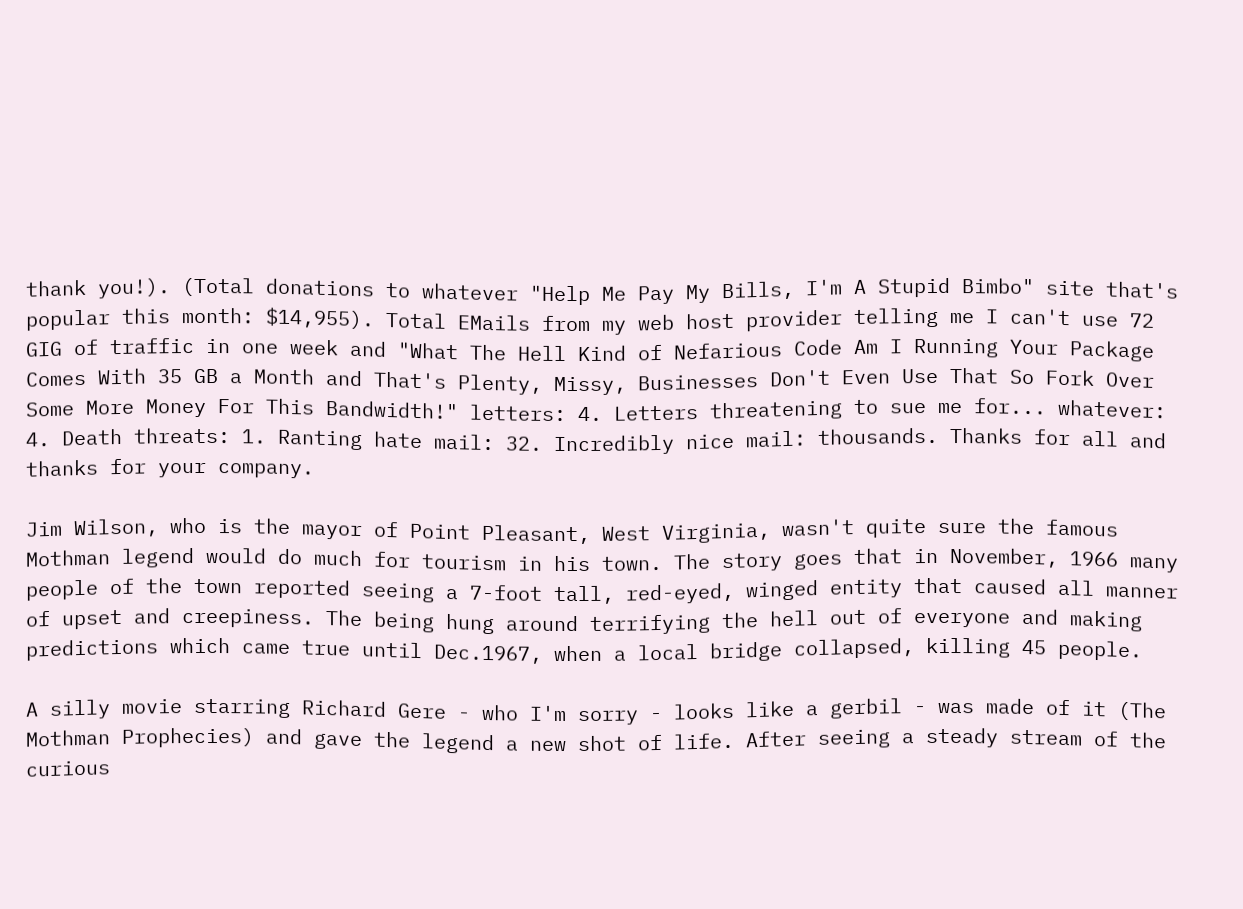thank you!). (Total donations to whatever "Help Me Pay My Bills, I'm A Stupid Bimbo" site that's popular this month: $14,955). Total EMails from my web host provider telling me I can't use 72 GIG of traffic in one week and "What The Hell Kind of Nefarious Code Am I Running Your Package Comes With 35 GB a Month and That's Plenty, Missy, Businesses Don't Even Use That So Fork Over Some More Money For This Bandwidth!" letters: 4. Letters threatening to sue me for... whatever: 4. Death threats: 1. Ranting hate mail: 32. Incredibly nice mail: thousands. Thanks for all and thanks for your company.

Jim Wilson, who is the mayor of Point Pleasant, West Virginia, wasn't quite sure the famous Mothman legend would do much for tourism in his town. The story goes that in November, 1966 many people of the town reported seeing a 7-foot tall, red-eyed, winged entity that caused all manner of upset and creepiness. The being hung around terrifying the hell out of everyone and making predictions which came true until Dec.1967, when a local bridge collapsed, killing 45 people.

A silly movie starring Richard Gere - who I'm sorry - looks like a gerbil - was made of it (The Mothman Prophecies) and gave the legend a new shot of life. After seeing a steady stream of the curious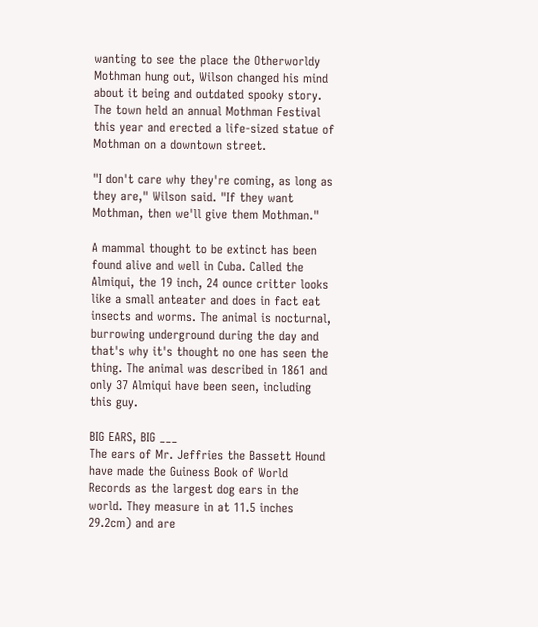wanting to see the place the Otherworldy Mothman hung out, Wilson changed his mind about it being and outdated spooky story. The town held an annual Mothman Festival this year and erected a life-sized statue of Mothman on a downtown street.

"I don't care why they're coming, as long as they are," Wilson said. "If they want Mothman, then we'll give them Mothman."

A mammal thought to be extinct has been found alive and well in Cuba. Called the Almiqui, the 19 inch, 24 ounce critter looks like a small anteater and does in fact eat insects and worms. The animal is nocturnal, burrowing underground during the day and that's why it's thought no one has seen the thing. The animal was described in 1861 and only 37 Almiqui have been seen, including this guy.

BIG EARS, BIG ___
The ears of Mr. Jeffries the Bassett Hound have made the Guiness Book of World Records as the largest dog ears in the world. They measure in at 11.5 inches 29.2cm) and are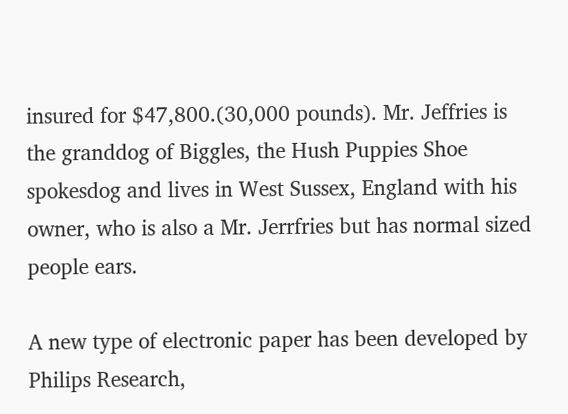insured for $47,800.(30,000 pounds). Mr. Jeffries is the granddog of Biggles, the Hush Puppies Shoe spokesdog and lives in West Sussex, England with his owner, who is also a Mr. Jerrfries but has normal sized people ears.

A new type of electronic paper has been developed by Philips Research,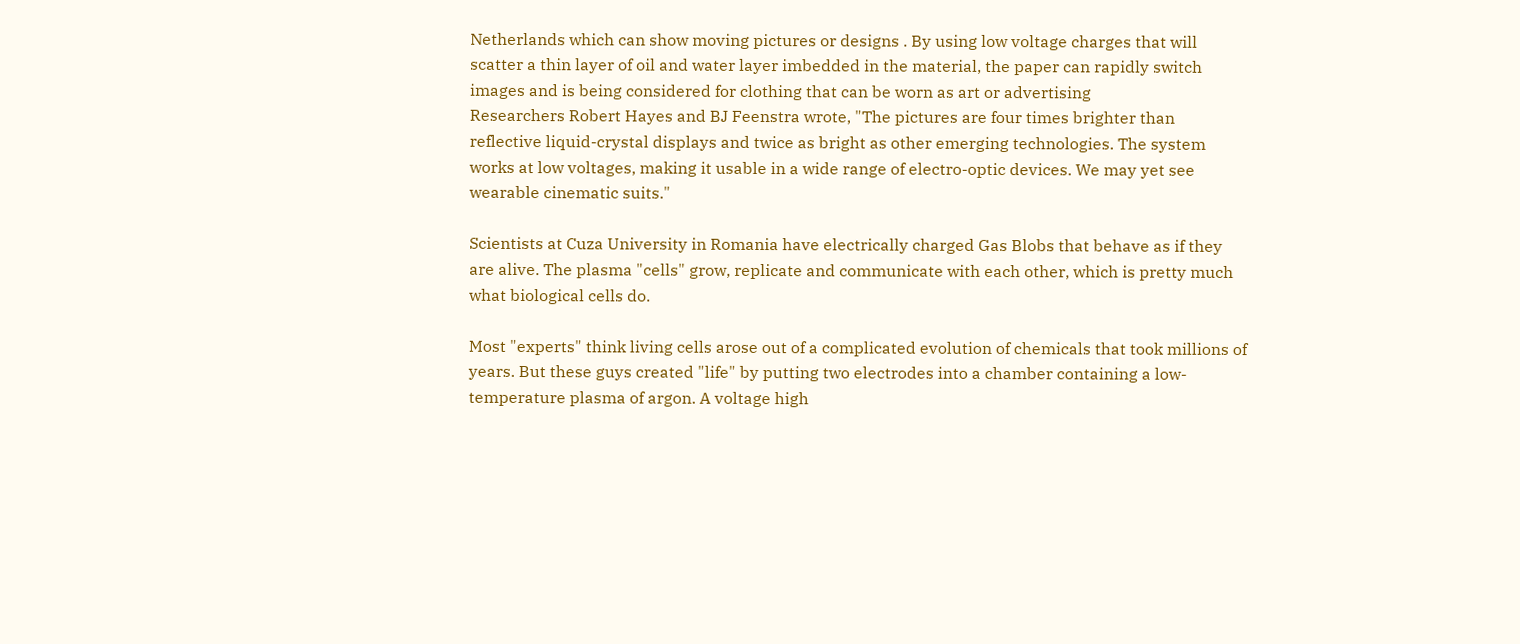Netherlands which can show moving pictures or designs . By using low voltage charges that will scatter a thin layer of oil and water layer imbedded in the material, the paper can rapidly switch images and is being considered for clothing that can be worn as art or advertising
Researchers Robert Hayes and BJ Feenstra wrote, "The pictures are four times brighter than reflective liquid-crystal displays and twice as bright as other emerging technologies. The system works at low voltages, making it usable in a wide range of electro-optic devices. We may yet see wearable cinematic suits."

Scientists at Cuza University in Romania have electrically charged Gas Blobs that behave as if they are alive. The plasma "cells" grow, replicate and communicate with each other, which is pretty much what biological cells do.

Most "experts" think living cells arose out of a complicated evolution of chemicals that took millions of years. But these guys created "life" by putting two electrodes into a chamber containing a low-temperature plasma of argon. A voltage high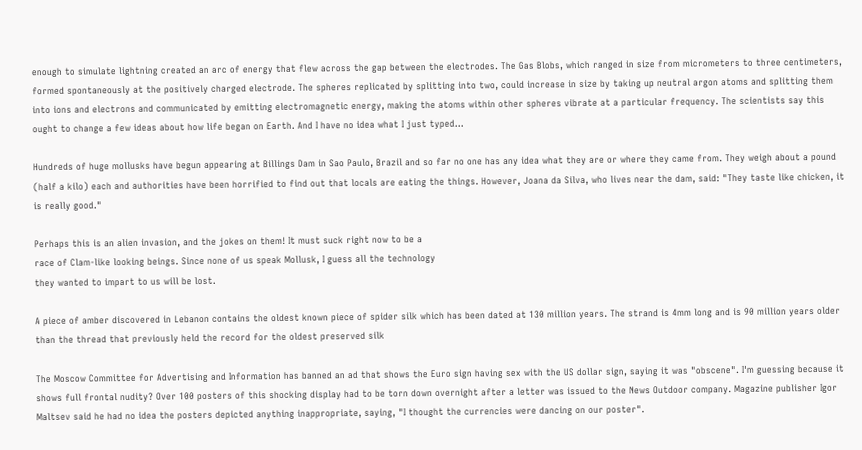enough to simulate lightning created an arc of energy that flew across the gap between the electrodes. The Gas Blobs, which ranged in size from micrometers to three centimeters, formed spontaneously at the positively charged electrode. The spheres replicated by splitting into two, could increase in size by taking up neutral argon atoms and splitting them into ions and electrons and communicated by emitting electromagnetic energy, making the atoms within other spheres vibrate at a particular frequency. The scientists say this ought to change a few ideas about how life began on Earth. And I have no idea what I just typed...

Hundreds of huge mollusks have begun appearing at Billings Dam in Sao Paulo, Brazil and so far no one has any idea what they are or where they came from. They weigh about a pound (half a kilo) each and authorities have been horrified to find out that locals are eating the things. However, Joana da Silva, who lives near the dam, said: "They taste like chicken, it is really good."

Perhaps this is an alien invasion, and the jokes on them! It must suck right now to be a
race of Clam-like looking beings. Since none of us speak Mollusk, I guess all the technology
they wanted to impart to us will be lost.

A piece of amber discovered in Lebanon contains the oldest known piece of spider silk which has been dated at 130 million years. The strand is 4mm long and is 90 million years older than the thread that previously held the record for the oldest preserved silk

The Moscow Committee for Advertising and Information has banned an ad that shows the Euro sign having sex with the US dollar sign, saying it was "obscene". I'm guessing because it shows full frontal nudity? Over 100 posters of this shocking display had to be torn down overnight after a letter was issued to the News Outdoor company. Magazine publisher Igor Maltsev said he had no idea the posters depicted anything inappropriate, saying, "I thought the currencies were dancing on our poster".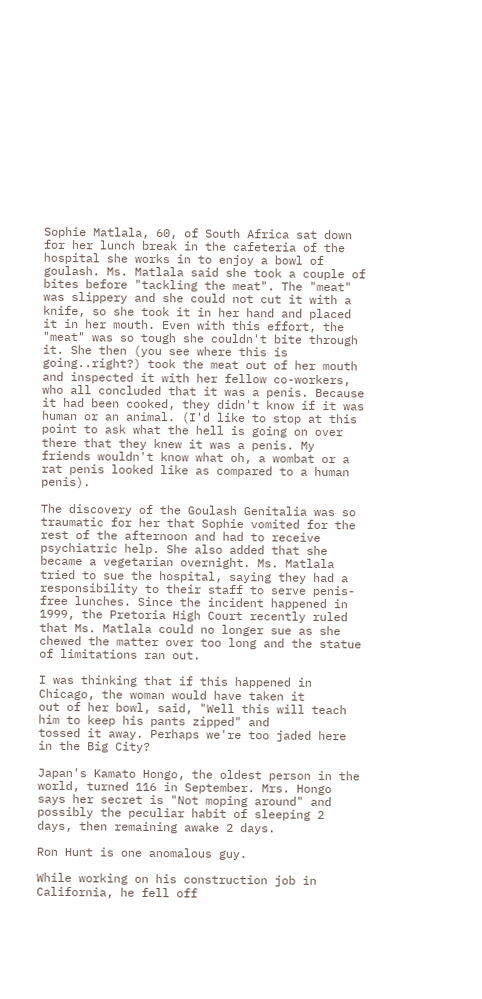Sophie Matlala, 60, of South Africa sat down for her lunch break in the cafeteria of the hospital she works in to enjoy a bowl of goulash. Ms. Matlala said she took a couple of bites before "tackling the meat". The "meat" was slippery and she could not cut it with a knife, so she took it in her hand and placed it in her mouth. Even with this effort, the "meat" was so tough she couldn't bite through it. She then (you see where this is going..right?) took the meat out of her mouth and inspected it with her fellow co-workers, who all concluded that it was a penis. Because it had been cooked, they didn't know if it was human or an animal. (I'd like to stop at this point to ask what the hell is going on over there that they knew it was a penis. My friends wouldn't know what oh, a wombat or a rat penis looked like as compared to a human penis).

The discovery of the Goulash Genitalia was so traumatic for her that Sophie vomited for the rest of the afternoon and had to receive psychiatric help. She also added that she became a vegetarian overnight. Ms. Matlala tried to sue the hospital, saying they had a responsibility to their staff to serve penis-free lunches. Since the incident happened in 1999, the Pretoria High Court recently ruled that Ms. Matlala could no longer sue as she chewed the matter over too long and the statue of limitations ran out.

I was thinking that if this happened in Chicago, the woman would have taken it
out of her bowl, said, "Well this will teach him to keep his pants zipped" and
tossed it away. Perhaps we're too jaded here in the Big City?

Japan's Kamato Hongo, the oldest person in the world, turned 116 in September. Mrs. Hongo says her secret is "Not moping around" and possibly the peculiar habit of sleeping 2 days, then remaining awake 2 days.

Ron Hunt is one anomalous guy.

While working on his construction job in California, he fell off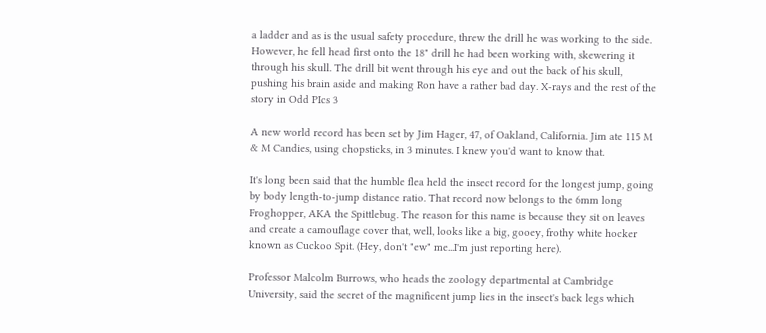a ladder and as is the usual safety procedure, threw the drill he was working to the side. However, he fell head first onto the 18" drill he had been working with, skewering it through his skull. The drill bit went through his eye and out the back of his skull, pushing his brain aside and making Ron have a rather bad day. X-rays and the rest of the story in Odd PIcs 3

A new world record has been set by Jim Hager, 47, of Oakland, California. Jim ate 115 M & M Candies, using chopsticks, in 3 minutes. I knew you'd want to know that.

It's long been said that the humble flea held the insect record for the longest jump, going by body length-to-jump distance ratio. That record now belongs to the 6mm long Froghopper, AKA the Spittlebug. The reason for this name is because they sit on leaves and create a camouflage cover that, well, looks like a big, gooey, frothy white hocker known as Cuckoo Spit. (Hey, don't "ew" me...I'm just reporting here).

Professor Malcolm Burrows, who heads the zoology departmental at Cambridge University, said the secret of the magnificent jump lies in the insect's back legs which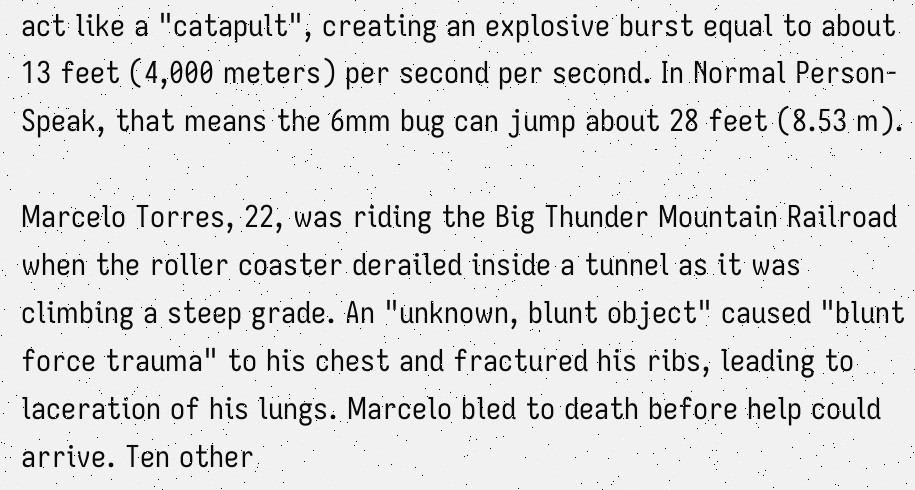act like a "catapult", creating an explosive burst equal to about 13 feet (4,000 meters) per second per second. In Normal Person-Speak, that means the 6mm bug can jump about 28 feet (8.53 m).

Marcelo Torres, 22, was riding the Big Thunder Mountain Railroad when the roller coaster derailed inside a tunnel as it was climbing a steep grade. An "unknown, blunt object" caused "blunt force trauma" to his chest and fractured his ribs, leading to laceration of his lungs. Marcelo bled to death before help could arrive. Ten other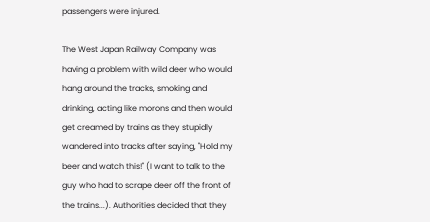passengers were injured.

The West Japan Railway Company was having a problem with wild deer who would hang around the tracks, smoking and drinking, acting like morons and then would get creamed by trains as they stupidly wandered into tracks after saying, "Hold my beer and watch this!" (I want to talk to the guy who had to scrape deer off the front of the trains...). Authorities decided that they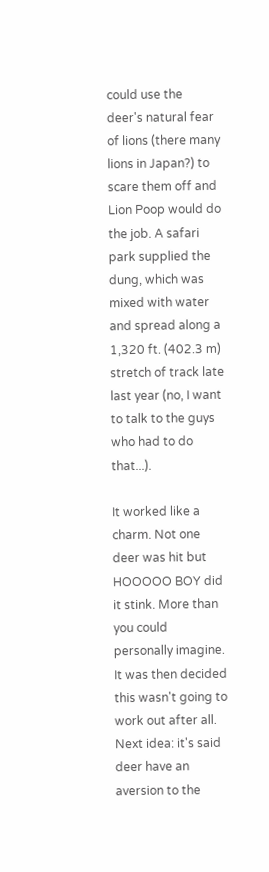could use the deer's natural fear of lions (there many lions in Japan?) to scare them off and Lion Poop would do the job. A safari park supplied the dung, which was mixed with water and spread along a 1,320 ft. (402.3 m) stretch of track late last year (no, I want to talk to the guys who had to do that...).

It worked like a charm. Not one deer was hit but HOOOOO BOY did it stink. More than you could personally imagine. It was then decided this wasn't going to work out after all. Next idea: it's said deer have an aversion to the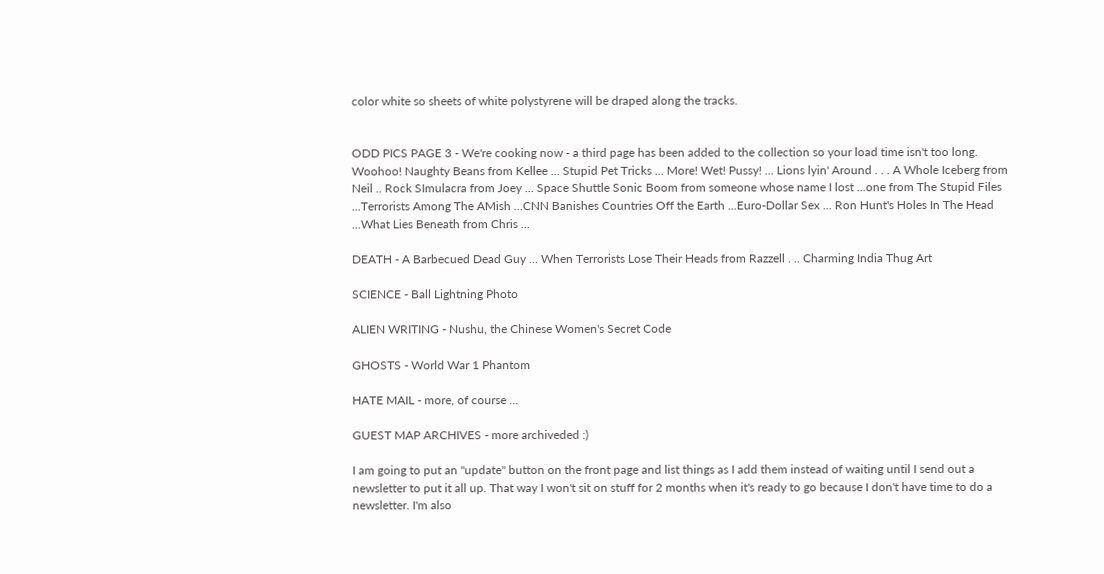color white so sheets of white polystyrene will be draped along the tracks.


ODD PICS PAGE 3 - We're cooking now - a third page has been added to the collection so your load time isn't too long. Woohoo! Naughty Beans from Kellee ... Stupid Pet Tricks ... More! Wet! Pussy! ... Lions lyin' Around . . . A Whole Iceberg from Neil .. Rock SImulacra from Joey ... Space Shuttle Sonic Boom from someone whose name I lost ...one from The Stupid Files ...Terrorists Among The AMish ...CNN Banishes Countries Off the Earth ...Euro-Dollar Sex ... Ron Hunt's Holes In The Head ...What Lies Beneath from Chris ...

DEATH - A Barbecued Dead Guy ... When Terrorists Lose Their Heads from Razzell . .. Charming India Thug Art

SCIENCE - Ball Lightning Photo

ALIEN WRITING - Nushu, the Chinese Women's Secret Code

GHOSTS - World War 1 Phantom

HATE MAIL - more, of course ...

GUEST MAP ARCHIVES - more archiveded :)

I am going to put an "update" button on the front page and list things as I add them instead of waiting until I send out a newsletter to put it all up. That way I won't sit on stuff for 2 months when it's ready to go because I don't have time to do a newsletter. I'm also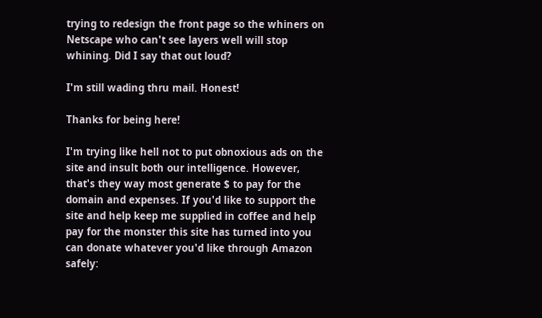trying to redesign the front page so the whiners on Netscape who can't see layers well will stop whining. Did I say that out loud?

I'm still wading thru mail. Honest!

Thanks for being here!

I'm trying like hell not to put obnoxious ads on the site and insult both our intelligence. However, that's they way most generate $ to pay for the domain and expenses. If you'd like to support the site and help keep me supplied in coffee and help pay for the monster this site has turned into you can donate whatever you'd like through Amazon safely: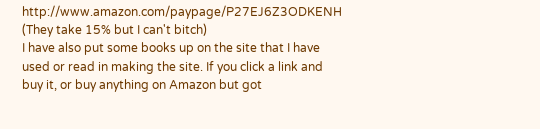http://www.amazon.com/paypage/P27EJ6Z3ODKENH (They take 15% but I can't bitch)
I have also put some books up on the site that I have used or read in making the site. If you click a link and buy it, or buy anything on Amazon but got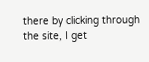there by clicking through the site, I get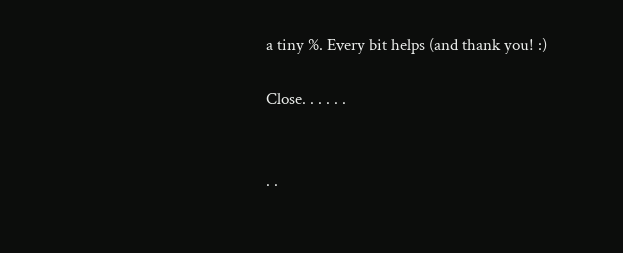a tiny %. Every bit helps (and thank you! :)

Close. . . . . .


. .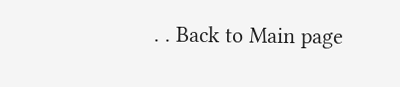. . Back to Main page